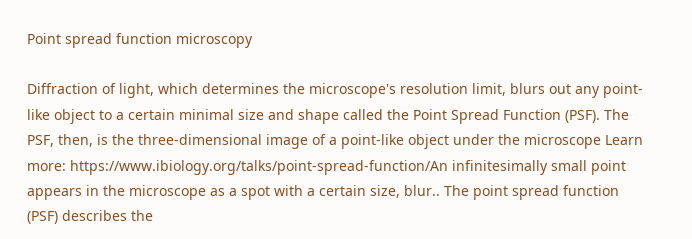Point spread function microscopy

Diffraction of light, which determines the microscope's resolution limit, blurs out any point-like object to a certain minimal size and shape called the Point Spread Function (PSF). The PSF, then, is the three-dimensional image of a point-like object under the microscope Learn more: https://www.ibiology.org/talks/point-spread-function/An infinitesimally small point appears in the microscope as a spot with a certain size, blur.. The point spread function (PSF) describes the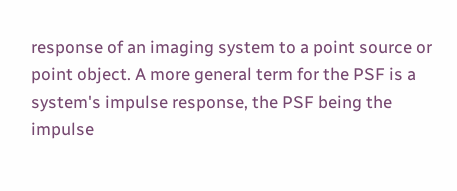response of an imaging system to a point source or point object. A more general term for the PSF is a system's impulse response, the PSF being the impulse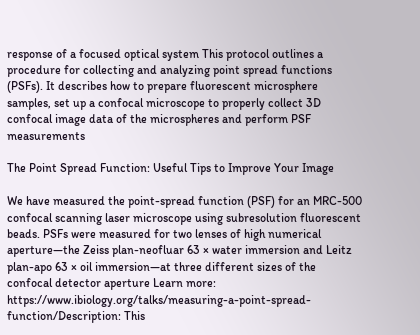response of a focused optical system This protocol outlines a procedure for collecting and analyzing point spread functions (PSFs). It describes how to prepare fluorescent microsphere samples, set up a confocal microscope to properly collect 3D confocal image data of the microspheres and perform PSF measurements

The Point Spread Function: Useful Tips to Improve Your Image

We have measured the point-spread function (PSF) for an MRC-500 confocal scanning laser microscope using subresolution fluorescent beads. PSFs were measured for two lenses of high numerical aperture—the Zeiss plan-neofluar 63 × water immersion and Leitz plan-apo 63 × oil immersion—at three different sizes of the confocal detector aperture Learn more: https://www.ibiology.org/talks/measuring-a-point-spread-function/Description: This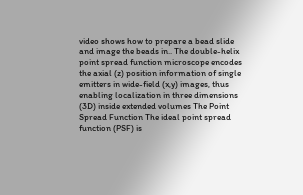video shows how to prepare a bead slide and image the beads in.. The double-helix point spread function microscope encodes the axial (z) position information of single emitters in wide-field (x,y) images, thus enabling localization in three dimensions (3D) inside extended volumes The Point Spread Function The ideal point spread function (PSF) is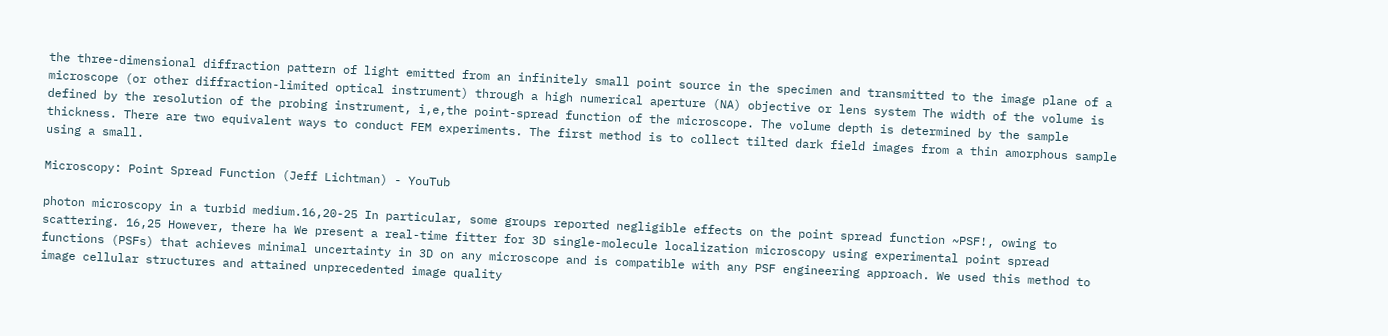the three-dimensional diffraction pattern of light emitted from an infinitely small point source in the specimen and transmitted to the image plane of a microscope (or other diffraction-limited optical instrument) through a high numerical aperture (NA) objective or lens system The width of the volume is defined by the resolution of the probing instrument, i,e,the point-spread function of the microscope. The volume depth is determined by the sample thickness. There are two equivalent ways to conduct FEM experiments. The first method is to collect tilted dark field images from a thin amorphous sample using a small.

Microscopy: Point Spread Function (Jeff Lichtman) - YouTub

photon microscopy in a turbid medium.16,20-25 In particular, some groups reported negligible effects on the point spread function ~PSF!, owing to scattering. 16,25 However, there ha We present a real-time fitter for 3D single-molecule localization microscopy using experimental point spread functions (PSFs) that achieves minimal uncertainty in 3D on any microscope and is compatible with any PSF engineering approach. We used this method to image cellular structures and attained unprecedented image quality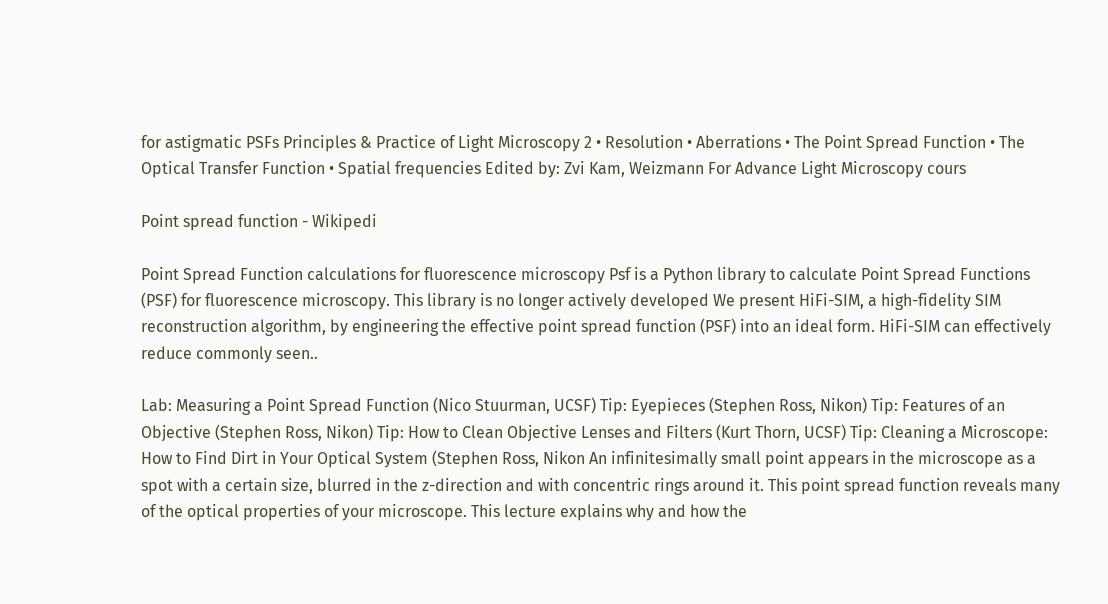for astigmatic PSFs Principles & Practice of Light Microscopy 2 • Resolution • Aberrations • The Point Spread Function • The Optical Transfer Function • Spatial frequencies Edited by: Zvi Kam, Weizmann For Advance Light Microscopy cours

Point spread function - Wikipedi

Point Spread Function calculations for fluorescence microscopy Psf is a Python library to calculate Point Spread Functions (PSF) for fluorescence microscopy. This library is no longer actively developed We present HiFi-SIM, a high-fidelity SIM reconstruction algorithm, by engineering the effective point spread function (PSF) into an ideal form. HiFi-SIM can effectively reduce commonly seen..

Lab: Measuring a Point Spread Function (Nico Stuurman, UCSF) Tip: Eyepieces (Stephen Ross, Nikon) Tip: Features of an Objective (Stephen Ross, Nikon) Tip: How to Clean Objective Lenses and Filters (Kurt Thorn, UCSF) Tip: Cleaning a Microscope: How to Find Dirt in Your Optical System (Stephen Ross, Nikon An infinitesimally small point appears in the microscope as a spot with a certain size, blurred in the z-direction and with concentric rings around it. This point spread function reveals many of the optical properties of your microscope. This lecture explains why and how the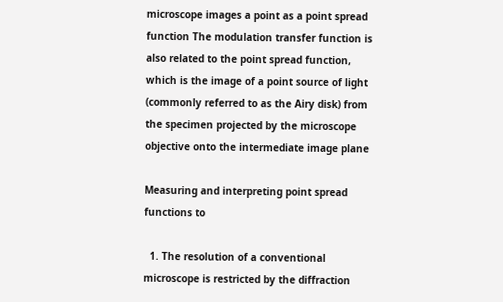microscope images a point as a point spread function The modulation transfer function is also related to the point spread function, which is the image of a point source of light (commonly referred to as the Airy disk) from the specimen projected by the microscope objective onto the intermediate image plane

Measuring and interpreting point spread functions to

  1. The resolution of a conventional microscope is restricted by the diffraction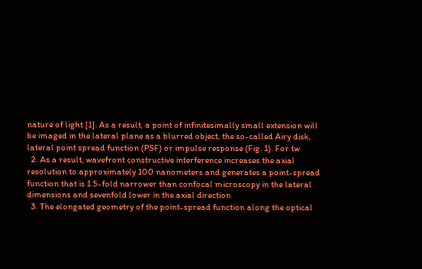nature of light [1]. As a result, a point of infinitesimally small extension will be imaged in the lateral plane as a blurred object, the so-called Airy disk, lateral point spread function (PSF) or impulse response (Fig. 1). For tw
  2. As a result, wavefront constructive interference increases the axial resolution to approximately 100 nanometers and generates a point-spread function that is 1.5-fold narrower than confocal microscopy in the lateral dimensions and sevenfold lower in the axial direction
  3. The elongated geometry of the point-spread function along the optical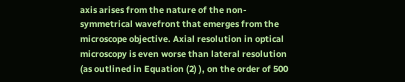axis arises from the nature of the non-symmetrical wavefront that emerges from the microscope objective. Axial resolution in optical microscopy is even worse than lateral resolution (as outlined in Equation (2) ), on the order of 500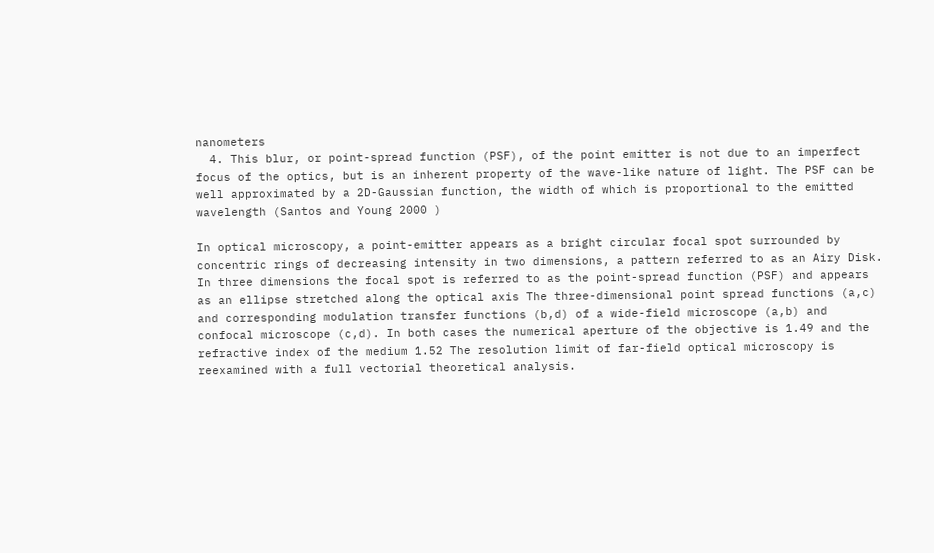nanometers
  4. This blur, or point-spread function (PSF), of the point emitter is not due to an imperfect focus of the optics, but is an inherent property of the wave-like nature of light. The PSF can be well approximated by a 2D-Gaussian function, the width of which is proportional to the emitted wavelength (Santos and Young 2000 )

In optical microscopy, a point-emitter appears as a bright circular focal spot surrounded by concentric rings of decreasing intensity in two dimensions, a pattern referred to as an Airy Disk. In three dimensions the focal spot is referred to as the point-spread function (PSF) and appears as an ellipse stretched along the optical axis The three-dimensional point spread functions (a,c) and corresponding modulation transfer functions (b,d) of a wide-field microscope (a,b) and confocal microscope (c,d). In both cases the numerical aperture of the objective is 1.49 and the refractive index of the medium 1.52 The resolution limit of far-field optical microscopy is reexamined with a full vectorial theoretical analysis.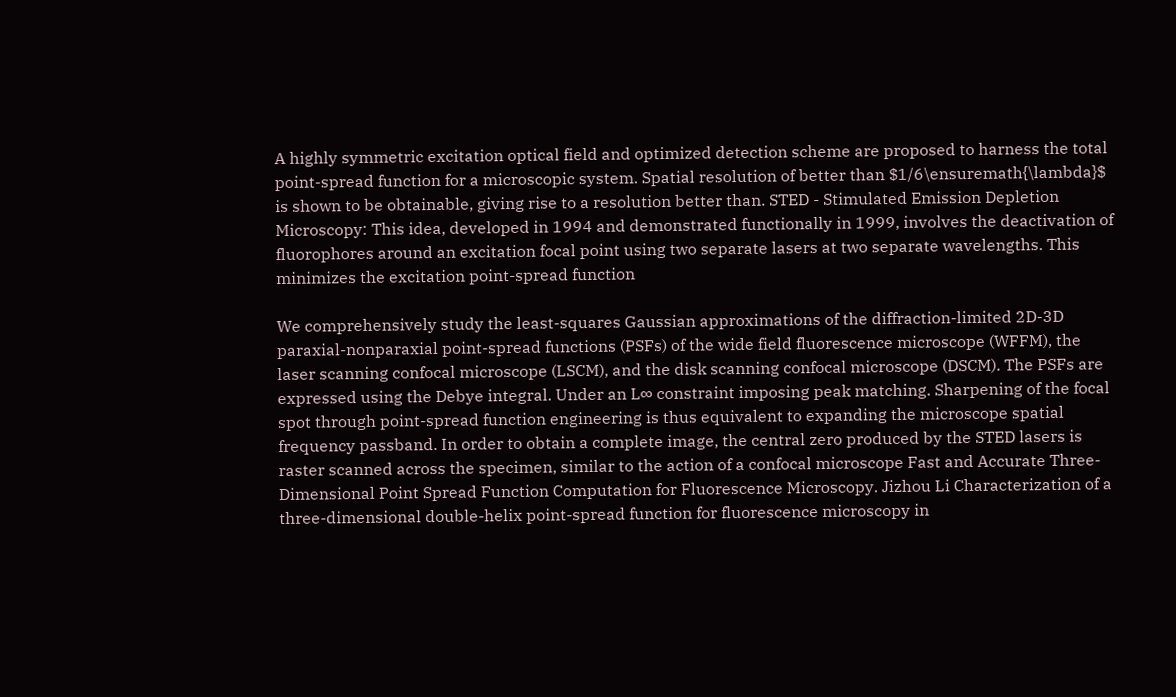A highly symmetric excitation optical field and optimized detection scheme are proposed to harness the total point-spread function for a microscopic system. Spatial resolution of better than $1/6\ensuremath{\lambda}$ is shown to be obtainable, giving rise to a resolution better than. STED - Stimulated Emission Depletion Microscopy: This idea, developed in 1994 and demonstrated functionally in 1999, involves the deactivation of fluorophores around an excitation focal point using two separate lasers at two separate wavelengths. This minimizes the excitation point-spread function

We comprehensively study the least-squares Gaussian approximations of the diffraction-limited 2D-3D paraxial-nonparaxial point-spread functions (PSFs) of the wide field fluorescence microscope (WFFM), the laser scanning confocal microscope (LSCM), and the disk scanning confocal microscope (DSCM). The PSFs are expressed using the Debye integral. Under an L∞ constraint imposing peak matching. Sharpening of the focal spot through point-spread function engineering is thus equivalent to expanding the microscope spatial frequency passband. In order to obtain a complete image, the central zero produced by the STED lasers is raster scanned across the specimen, similar to the action of a confocal microscope Fast and Accurate Three-Dimensional Point Spread Function Computation for Fluorescence Microscopy. Jizhou Li Characterization of a three-dimensional double-helix point-spread function for fluorescence microscopy in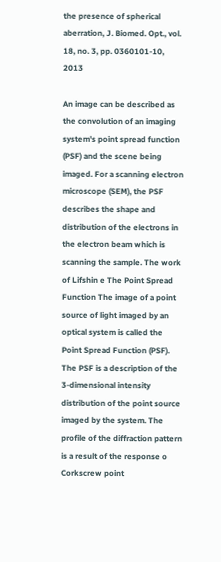the presence of spherical aberration, J. Biomed. Opt., vol. 18, no. 3, pp. 0360101-10, 2013

An image can be described as the convolution of an imaging system's point spread function (PSF) and the scene being imaged. For a scanning electron microscope (SEM), the PSF describes the shape and distribution of the electrons in the electron beam which is scanning the sample. The work of Lifshin e The Point Spread Function The image of a point source of light imaged by an optical system is called the Point Spread Function (PSF). The PSF is a description of the 3-dimensional intensity distribution of the point source imaged by the system. The profile of the diffraction pattern is a result of the response o Corkscrew point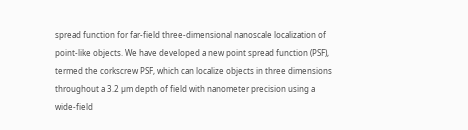spread function for far-field three-dimensional nanoscale localization of point-like objects. We have developed a new point spread function (PSF), termed the corkscrew PSF, which can localize objects in three dimensions throughout a 3.2 µm depth of field with nanometer precision using a wide-field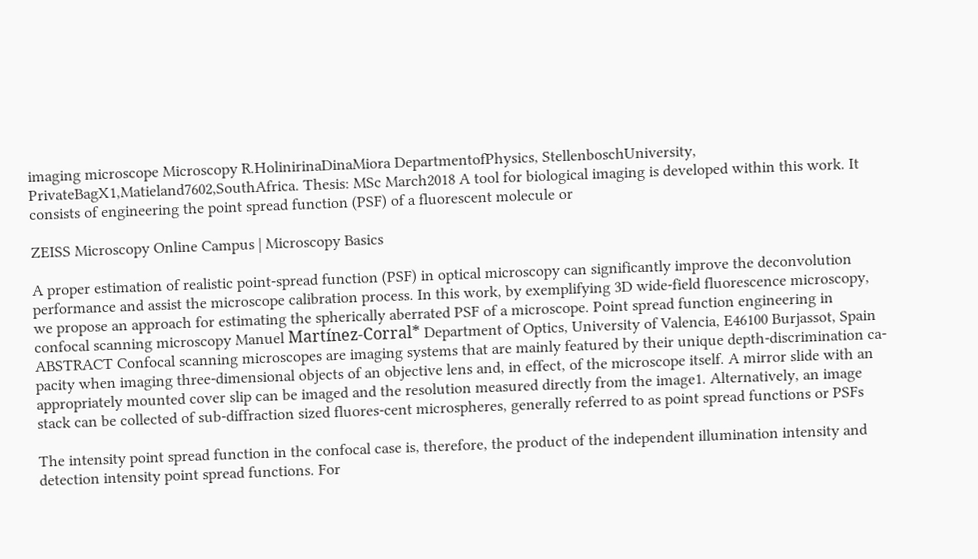imaging microscope Microscopy R.HolinirinaDinaMiora DepartmentofPhysics, StellenboschUniversity, PrivateBagX1,Matieland7602,SouthAfrica. Thesis: MSc March2018 A tool for biological imaging is developed within this work. It consists of engineering the point spread function (PSF) of a fluorescent molecule or

ZEISS Microscopy Online Campus | Microscopy Basics

A proper estimation of realistic point-spread function (PSF) in optical microscopy can significantly improve the deconvolution performance and assist the microscope calibration process. In this work, by exemplifying 3D wide-field fluorescence microscopy, we propose an approach for estimating the spherically aberrated PSF of a microscope. Point spread function engineering in confocal scanning microscopy Manuel Martínez-Corral* Department of Optics, University of Valencia, E46100 Burjassot, Spain ABSTRACT Confocal scanning microscopes are imaging systems that are mainly featured by their unique depth-discrimination ca-pacity when imaging three-dimensional objects of an objective lens and, in effect, of the microscope itself. A mirror slide with an appropriately mounted cover slip can be imaged and the resolution measured directly from the image1. Alternatively, an image stack can be collected of sub-diffraction sized fluores-cent microspheres, generally referred to as point spread functions or PSFs

The intensity point spread function in the confocal case is, therefore, the product of the independent illumination intensity and detection intensity point spread functions. For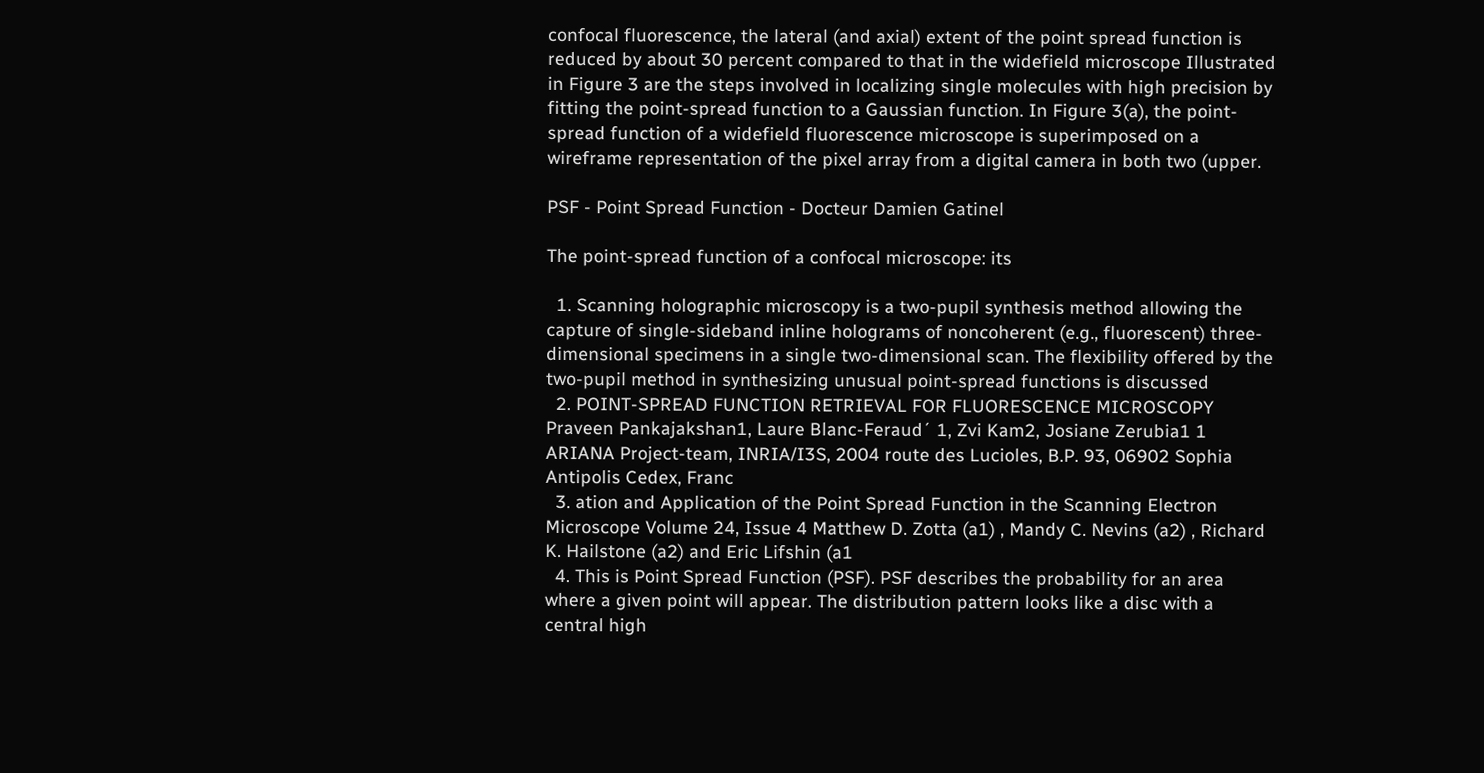confocal fluorescence, the lateral (and axial) extent of the point spread function is reduced by about 30 percent compared to that in the widefield microscope Illustrated in Figure 3 are the steps involved in localizing single molecules with high precision by fitting the point-spread function to a Gaussian function. In Figure 3(a), the point-spread function of a widefield fluorescence microscope is superimposed on a wireframe representation of the pixel array from a digital camera in both two (upper.

PSF - Point Spread Function - Docteur Damien Gatinel

The point‐spread function of a confocal microscope: its

  1. Scanning holographic microscopy is a two-pupil synthesis method allowing the capture of single-sideband inline holograms of noncoherent (e.g., fluorescent) three-dimensional specimens in a single two-dimensional scan. The flexibility offered by the two-pupil method in synthesizing unusual point-spread functions is discussed
  2. POINT-SPREAD FUNCTION RETRIEVAL FOR FLUORESCENCE MICROSCOPY Praveen Pankajakshan1, Laure Blanc-Feraud´ 1, Zvi Kam2, Josiane Zerubia1 1 ARIANA Project-team, INRIA/I3S, 2004 route des Lucioles, B.P. 93, 06902 Sophia Antipolis Cedex, Franc
  3. ation and Application of the Point Spread Function in the Scanning Electron Microscope Volume 24, Issue 4 Matthew D. Zotta (a1) , Mandy C. Nevins (a2) , Richard K. Hailstone (a2) and Eric Lifshin (a1
  4. This is Point Spread Function (PSF). PSF describes the probability for an area where a given point will appear. The distribution pattern looks like a disc with a central high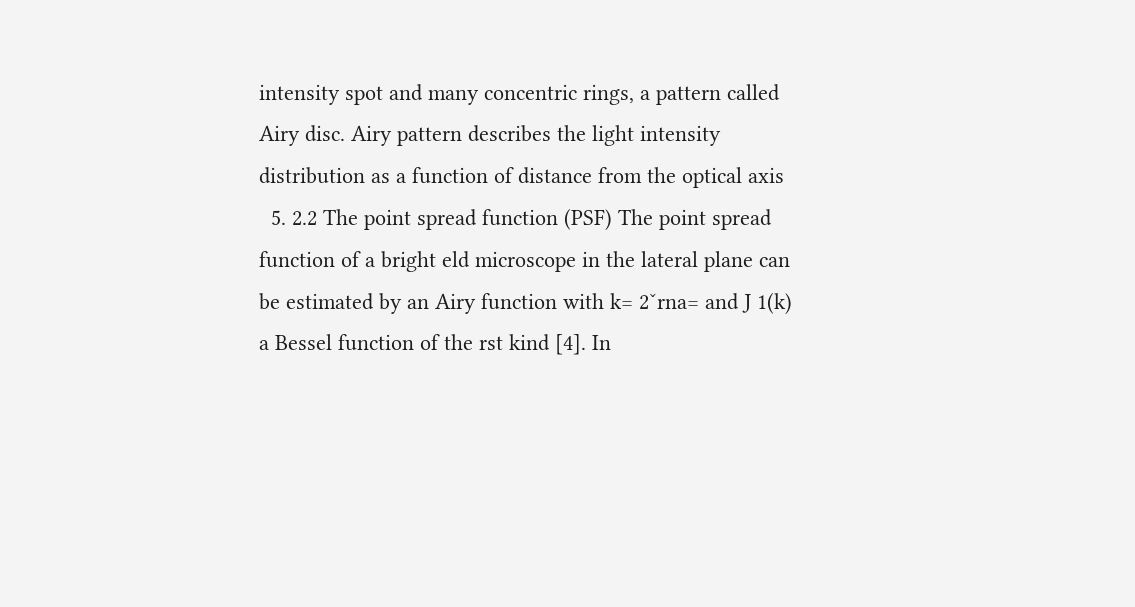intensity spot and many concentric rings, a pattern called Airy disc. Airy pattern describes the light intensity distribution as a function of distance from the optical axis
  5. 2.2 The point spread function (PSF) The point spread function of a bright eld microscope in the lateral plane can be estimated by an Airy function with k= 2ˇrna= and J 1(k) a Bessel function of the rst kind [4]. In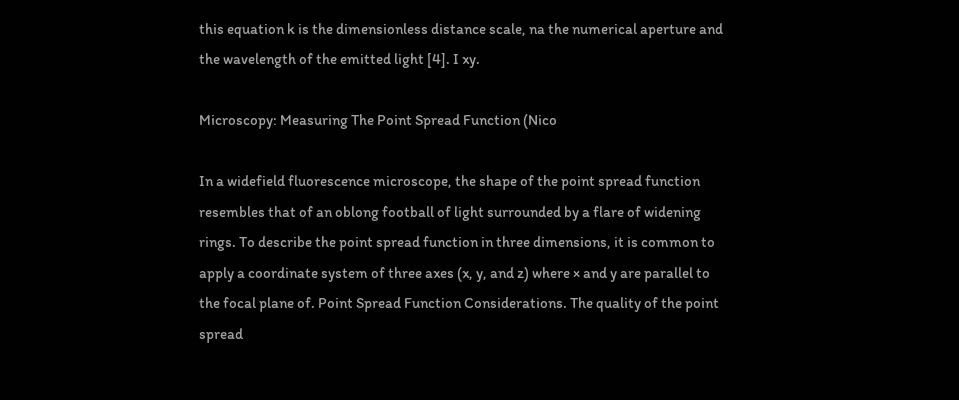this equation k is the dimensionless distance scale, na the numerical aperture and the wavelength of the emitted light [4]. I xy.

Microscopy: Measuring The Point Spread Function (Nico

In a widefield fluorescence microscope, the shape of the point spread function resembles that of an oblong football of light surrounded by a flare of widening rings. To describe the point spread function in three dimensions, it is common to apply a coordinate system of three axes (x, y, and z) where × and y are parallel to the focal plane of. Point Spread Function Considerations. The quality of the point spread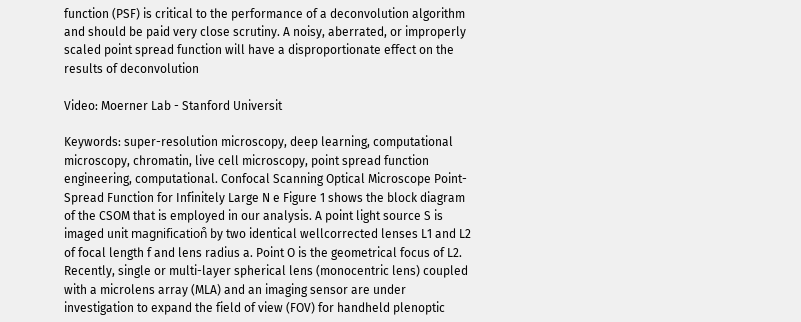function (PSF) is critical to the performance of a deconvolution algorithm and should be paid very close scrutiny. A noisy, aberrated, or improperly scaled point spread function will have a disproportionate effect on the results of deconvolution

Video: Moerner Lab - Stanford Universit

Keywords: super-resolution microscopy, deep learning, computational microscopy, chromatin, live cell microscopy, point spread function engineering, computational. Confocal Scanning Optical Microscope Point-Spread Function for Infinitely Large N e Figure 1 shows the block diagram of the CSOM that is employed in our analysis. A point light source S is imaged unit magnification͒ by two identical wellcorrected lenses L1 and L2 of focal length f and lens radius a. Point O is the geometrical focus of L2. Recently, single or multi-layer spherical lens (monocentric lens) coupled with a microlens array (MLA) and an imaging sensor are under investigation to expand the field of view (FOV) for handheld plenoptic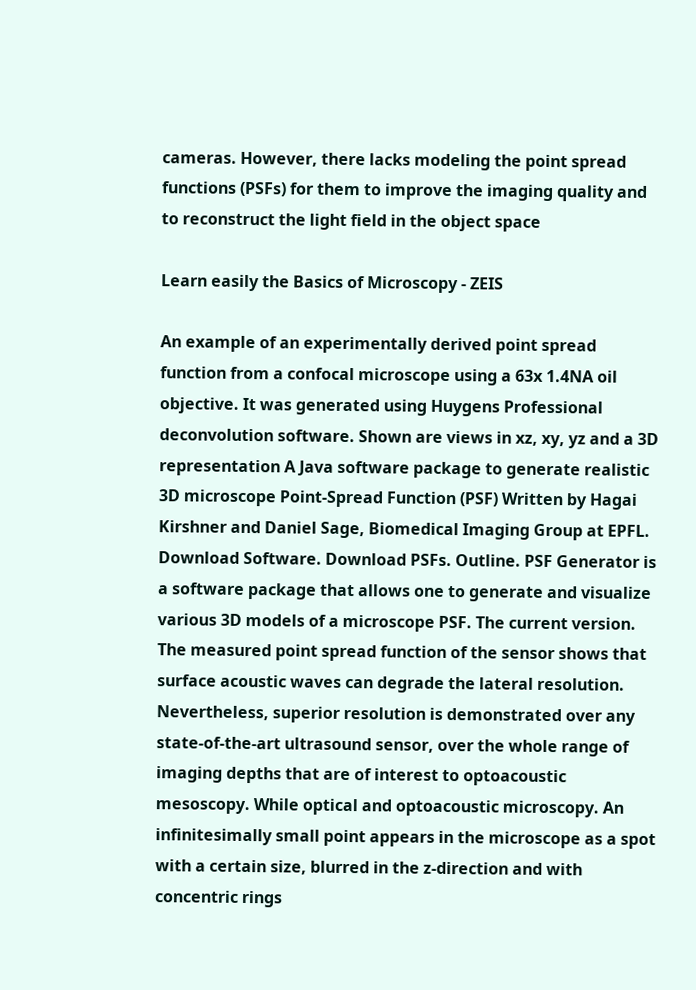cameras. However, there lacks modeling the point spread functions (PSFs) for them to improve the imaging quality and to reconstruct the light field in the object space

Learn easily the Basics of Microscopy - ZEIS

An example of an experimentally derived point spread function from a confocal microscope using a 63x 1.4NA oil objective. It was generated using Huygens Professional deconvolution software. Shown are views in xz, xy, yz and a 3D representation A Java software package to generate realistic 3D microscope Point-Spread Function (PSF) Written by Hagai Kirshner and Daniel Sage, Biomedical Imaging Group at EPFL. Download Software. Download PSFs. Outline. PSF Generator is a software package that allows one to generate and visualize various 3D models of a microscope PSF. The current version. The measured point spread function of the sensor shows that surface acoustic waves can degrade the lateral resolution. Nevertheless, superior resolution is demonstrated over any state-of-the-art ultrasound sensor, over the whole range of imaging depths that are of interest to optoacoustic mesoscopy. While optical and optoacoustic microscopy. An infinitesimally small point appears in the microscope as a spot with a certain size, blurred in the z-direction and with concentric rings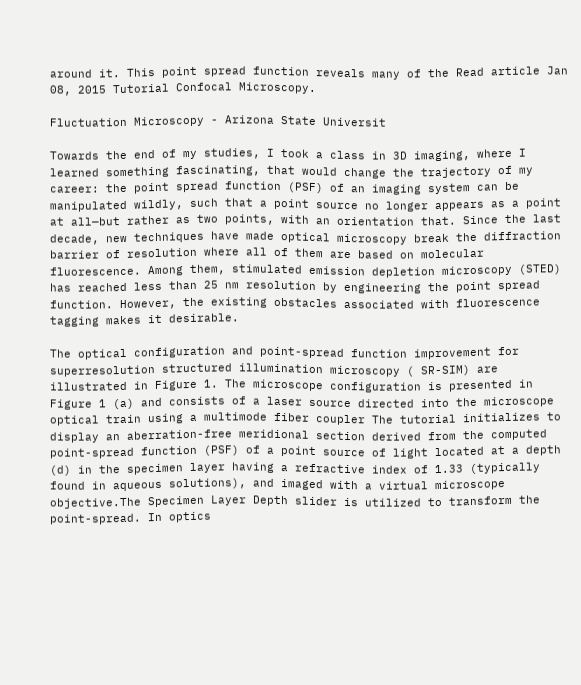around it. This point spread function reveals many of the Read article Jan 08, 2015 Tutorial Confocal Microscopy.

Fluctuation Microscopy - Arizona State Universit

Towards the end of my studies, I took a class in 3D imaging, where I learned something fascinating, that would change the trajectory of my career: the point spread function (PSF) of an imaging system can be manipulated wildly, such that a point source no longer appears as a point at all—but rather as two points, with an orientation that. Since the last decade, new techniques have made optical microscopy break the diffraction barrier of resolution where all of them are based on molecular fluorescence. Among them, stimulated emission depletion microscopy (STED) has reached less than 25 nm resolution by engineering the point spread function. However, the existing obstacles associated with fluorescence tagging makes it desirable.

The optical configuration and point-spread function improvement for superresolution structured illumination microscopy ( SR-SIM) are illustrated in Figure 1. The microscope configuration is presented in Figure 1 (a) and consists of a laser source directed into the microscope optical train using a multimode fiber coupler The tutorial initializes to display an aberration-free meridional section derived from the computed point-spread function (PSF) of a point source of light located at a depth (d) in the specimen layer having a refractive index of 1.33 (typically found in aqueous solutions), and imaged with a virtual microscope objective.The Specimen Layer Depth slider is utilized to transform the point-spread. In optics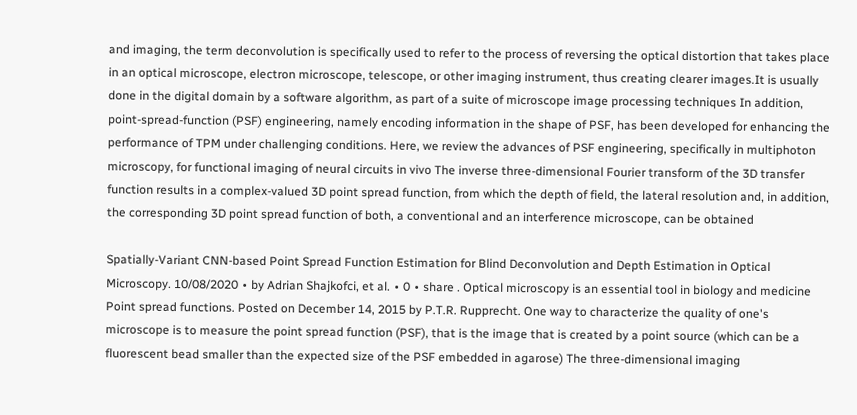and imaging, the term deconvolution is specifically used to refer to the process of reversing the optical distortion that takes place in an optical microscope, electron microscope, telescope, or other imaging instrument, thus creating clearer images.It is usually done in the digital domain by a software algorithm, as part of a suite of microscope image processing techniques In addition, point-spread-function (PSF) engineering, namely encoding information in the shape of PSF, has been developed for enhancing the performance of TPM under challenging conditions. Here, we review the advances of PSF engineering, specifically in multiphoton microscopy, for functional imaging of neural circuits in vivo The inverse three-dimensional Fourier transform of the 3D transfer function results in a complex-valued 3D point spread function, from which the depth of field, the lateral resolution and, in addition, the corresponding 3D point spread function of both, a conventional and an interference microscope, can be obtained

Spatially-Variant CNN-based Point Spread Function Estimation for Blind Deconvolution and Depth Estimation in Optical Microscopy. 10/08/2020 ∙ by Adrian Shajkofci, et al. ∙ 0 ∙ share . Optical microscopy is an essential tool in biology and medicine Point spread functions. Posted on December 14, 2015 by P.T.R. Rupprecht. One way to characterize the quality of one's microscope is to measure the point spread function (PSF), that is the image that is created by a point source (which can be a fluorescent bead smaller than the expected size of the PSF embedded in agarose) The three-dimensional imaging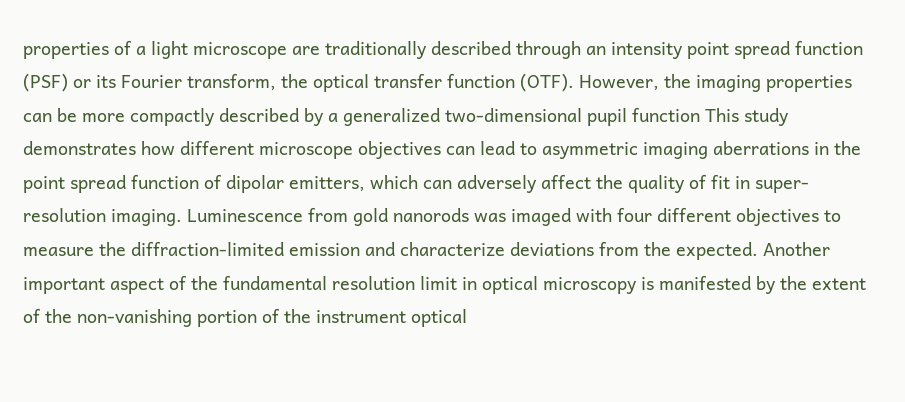properties of a light microscope are traditionally described through an intensity point spread function (PSF) or its Fourier transform, the optical transfer function (OTF). However, the imaging properties can be more compactly described by a generalized two-dimensional pupil function This study demonstrates how different microscope objectives can lead to asymmetric imaging aberrations in the point spread function of dipolar emitters, which can adversely affect the quality of fit in super-resolution imaging. Luminescence from gold nanorods was imaged with four different objectives to measure the diffraction-limited emission and characterize deviations from the expected. Another important aspect of the fundamental resolution limit in optical microscopy is manifested by the extent of the non-vanishing portion of the instrument optical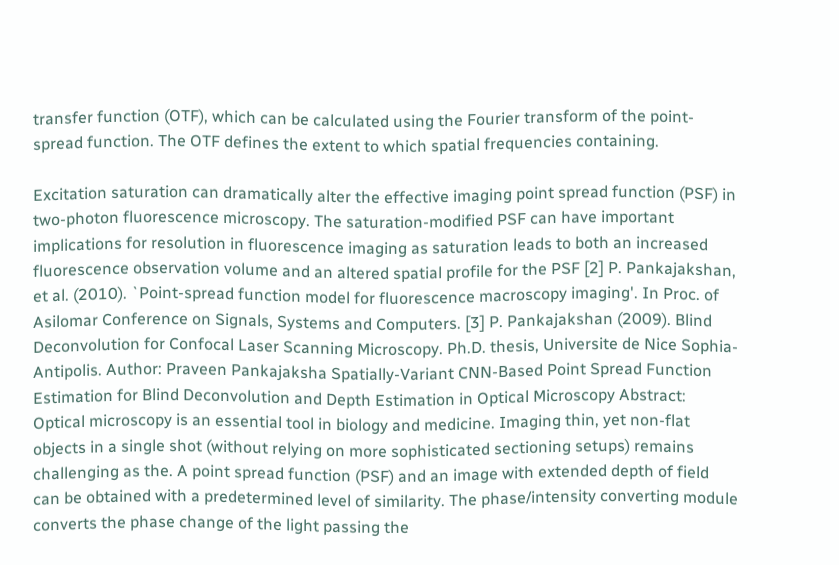transfer function (OTF), which can be calculated using the Fourier transform of the point-spread function. The OTF defines the extent to which spatial frequencies containing.

Excitation saturation can dramatically alter the effective imaging point spread function (PSF) in two-photon fluorescence microscopy. The saturation-modified PSF can have important implications for resolution in fluorescence imaging as saturation leads to both an increased fluorescence observation volume and an altered spatial profile for the PSF [2] P. Pankajakshan, et al. (2010). `Point-spread function model for fluorescence macroscopy imaging'. In Proc. of Asilomar Conference on Signals, Systems and Computers. [3] P. Pankajakshan (2009). Blind Deconvolution for Confocal Laser Scanning Microscopy. Ph.D. thesis, Universite de Nice Sophia-Antipolis. Author: Praveen Pankajaksha Spatially-Variant CNN-Based Point Spread Function Estimation for Blind Deconvolution and Depth Estimation in Optical Microscopy Abstract: Optical microscopy is an essential tool in biology and medicine. Imaging thin, yet non-flat objects in a single shot (without relying on more sophisticated sectioning setups) remains challenging as the. A point spread function (PSF) and an image with extended depth of field can be obtained with a predetermined level of similarity. The phase/intensity converting module converts the phase change of the light passing the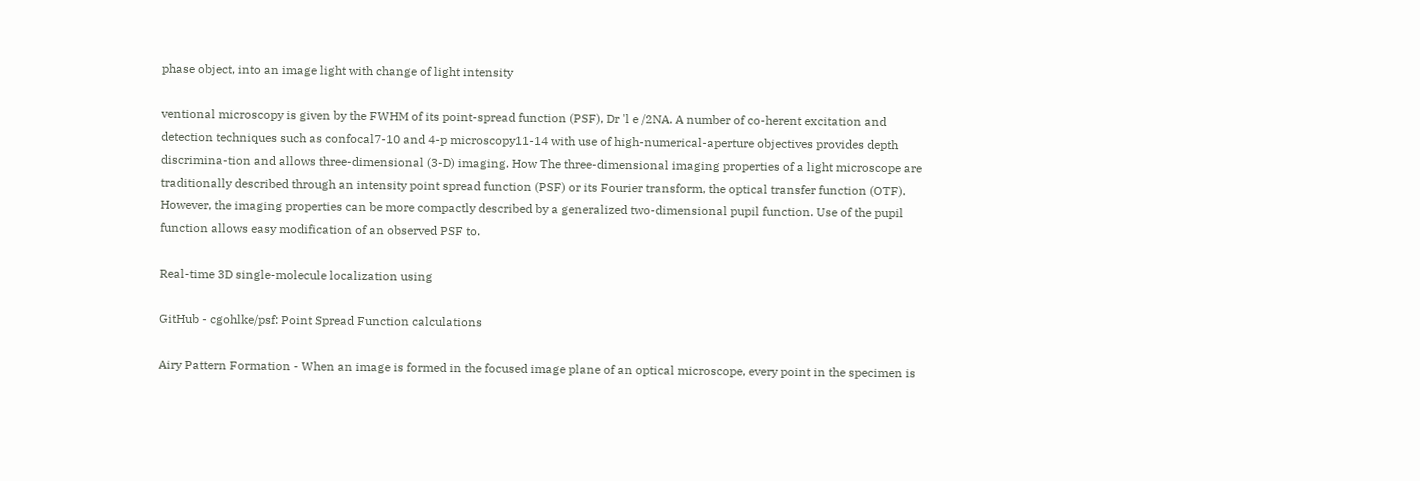phase object, into an image light with change of light intensity

ventional microscopy is given by the FWHM of its point-spread function (PSF), Dr 'l e /2NA. A number of co-herent excitation and detection techniques such as confocal7-10 and 4-p microscopy11-14 with use of high-numerical-aperture objectives provides depth discrimina-tion and allows three-dimensional (3-D) imaging. How The three-dimensional imaging properties of a light microscope are traditionally described through an intensity point spread function (PSF) or its Fourier transform, the optical transfer function (OTF). However, the imaging properties can be more compactly described by a generalized two-dimensional pupil function. Use of the pupil function allows easy modification of an observed PSF to.

Real-time 3D single-molecule localization using

GitHub - cgohlke/psf: Point Spread Function calculations

Airy Pattern Formation - When an image is formed in the focused image plane of an optical microscope, every point in the specimen is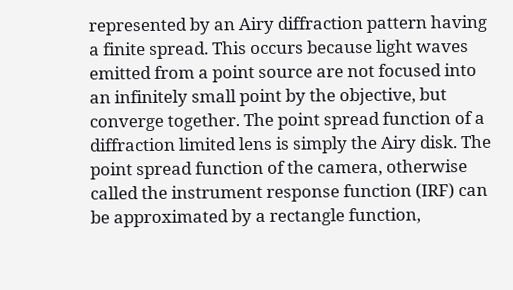represented by an Airy diffraction pattern having a finite spread. This occurs because light waves emitted from a point source are not focused into an infinitely small point by the objective, but converge together. The point spread function of a diffraction limited lens is simply the Airy disk. The point spread function of the camera, otherwise called the instrument response function (IRF) can be approximated by a rectangle function,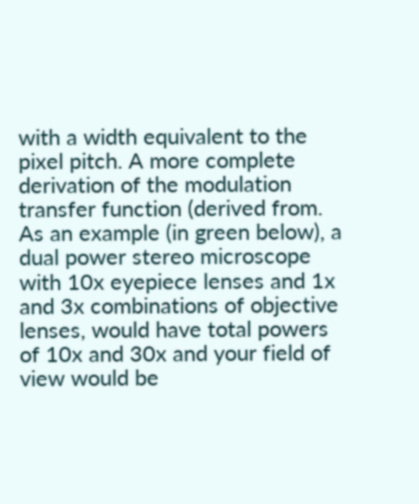with a width equivalent to the pixel pitch. A more complete derivation of the modulation transfer function (derived from. As an example (in green below), a dual power stereo microscope with 10x eyepiece lenses and 1x and 3x combinations of objective lenses, would have total powers of 10x and 30x and your field of view would be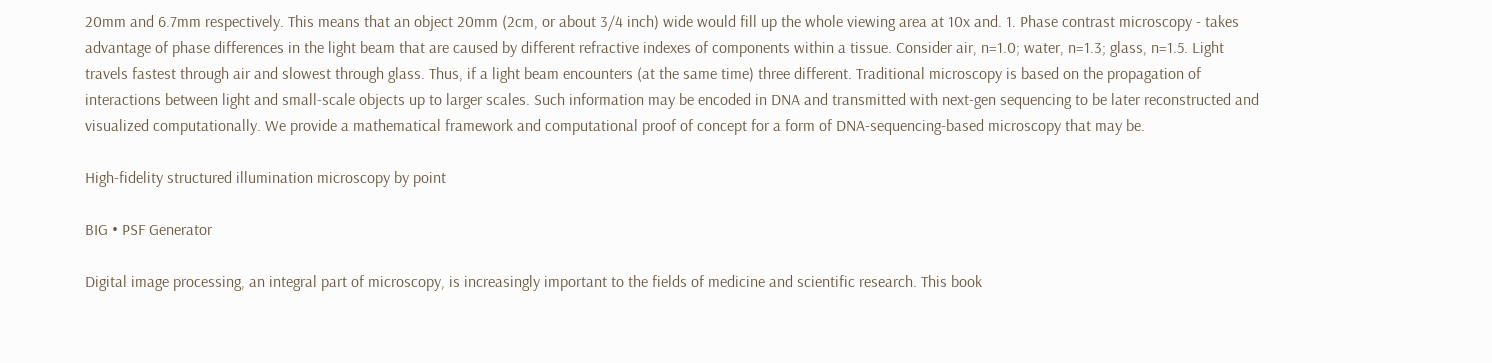20mm and 6.7mm respectively. This means that an object 20mm (2cm, or about 3/4 inch) wide would fill up the whole viewing area at 10x and. 1. Phase contrast microscopy - takes advantage of phase differences in the light beam that are caused by different refractive indexes of components within a tissue. Consider air, n=1.0; water, n=1.3; glass, n=1.5. Light travels fastest through air and slowest through glass. Thus, if a light beam encounters (at the same time) three different. Traditional microscopy is based on the propagation of interactions between light and small-scale objects up to larger scales. Such information may be encoded in DNA and transmitted with next-gen sequencing to be later reconstructed and visualized computationally. We provide a mathematical framework and computational proof of concept for a form of DNA-sequencing-based microscopy that may be.

High-fidelity structured illumination microscopy by point

BIG • PSF Generator

Digital image processing, an integral part of microscopy, is increasingly important to the fields of medicine and scientific research. This book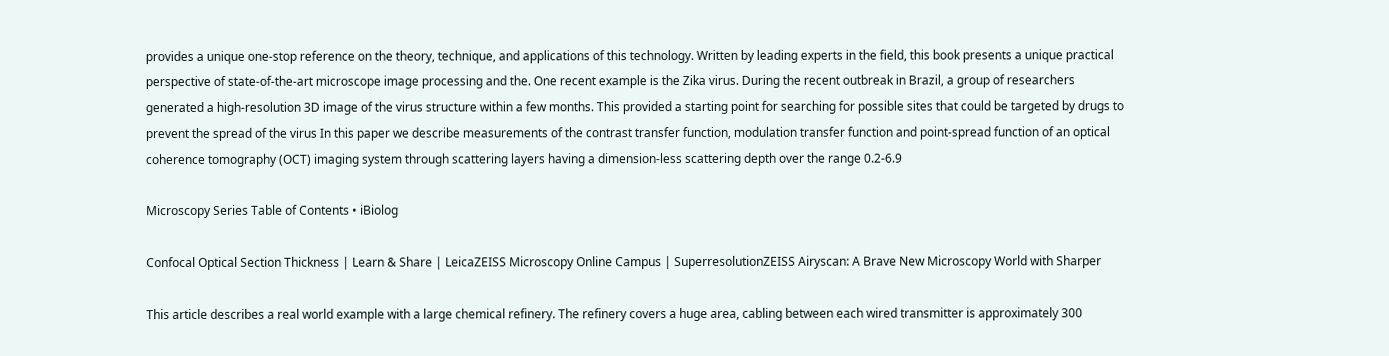provides a unique one-stop reference on the theory, technique, and applications of this technology. Written by leading experts in the field, this book presents a unique practical perspective of state-of-the-art microscope image processing and the. One recent example is the Zika virus. During the recent outbreak in Brazil, a group of researchers generated a high-resolution 3D image of the virus structure within a few months. This provided a starting point for searching for possible sites that could be targeted by drugs to prevent the spread of the virus In this paper we describe measurements of the contrast transfer function, modulation transfer function and point-spread function of an optical coherence tomography (OCT) imaging system through scattering layers having a dimension-less scattering depth over the range 0.2-6.9

Microscopy Series Table of Contents • iBiolog

Confocal Optical Section Thickness | Learn & Share | LeicaZEISS Microscopy Online Campus | SuperresolutionZEISS Airyscan: A Brave New Microscopy World with Sharper

This article describes a real world example with a large chemical refinery. The refinery covers a huge area, cabling between each wired transmitter is approximately 300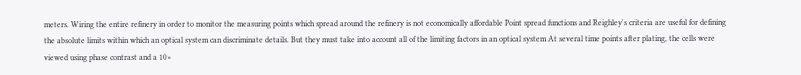meters. Wiring the entire refinery in order to monitor the measuring points which spread around the refinery is not economically affordable Point spread functions and Reighley's criteria are useful for defining the absolute limits within which an optical system can discriminate details. But they must take into account all of the limiting factors in an optical system At several time points after plating, the cells were viewed using phase contrast and a 10×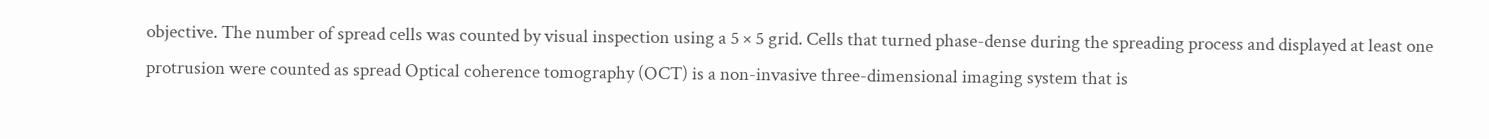objective. The number of spread cells was counted by visual inspection using a 5 × 5 grid. Cells that turned phase-dense during the spreading process and displayed at least one protrusion were counted as spread Optical coherence tomography (OCT) is a non-invasive three-dimensional imaging system that is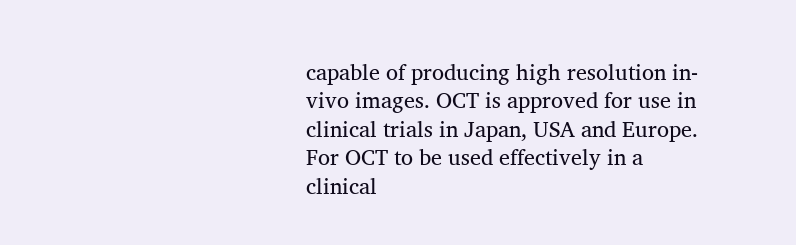capable of producing high resolution in-vivo images. OCT is approved for use in clinical trials in Japan, USA and Europe. For OCT to be used effectively in a clinical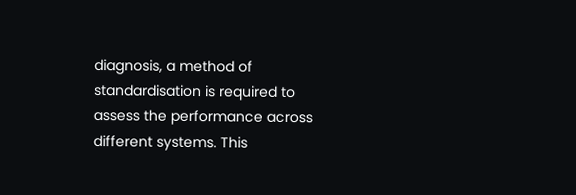diagnosis, a method of standardisation is required to assess the performance across different systems. This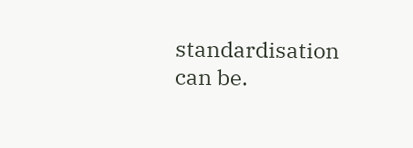standardisation can be.